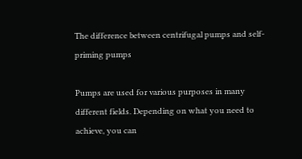The difference between centrifugal pumps and self-priming pumps

Pumps are used for various purposes in many different fields. Depending on what you need to achieve, you can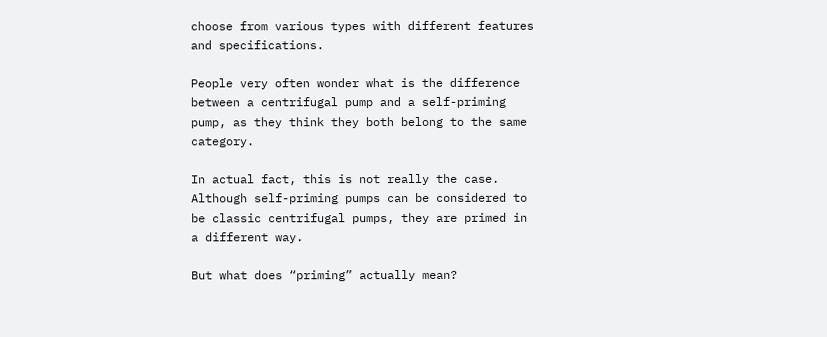choose from various types with different features and specifications.

People very often wonder what is the difference between a centrifugal pump and a self-priming pump, as they think they both belong to the same category.

In actual fact, this is not really the case. Although self-priming pumps can be considered to be classic centrifugal pumps, they are primed in a different way.

But what does “priming” actually mean?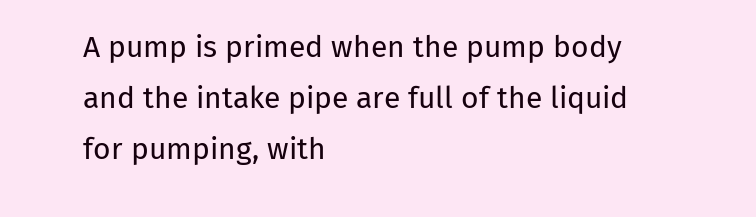A pump is primed when the pump body and the intake pipe are full of the liquid for pumping, with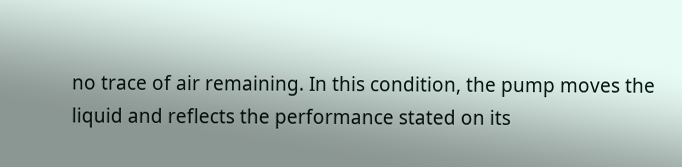no trace of air remaining. In this condition, the pump moves the liquid and reflects the performance stated on its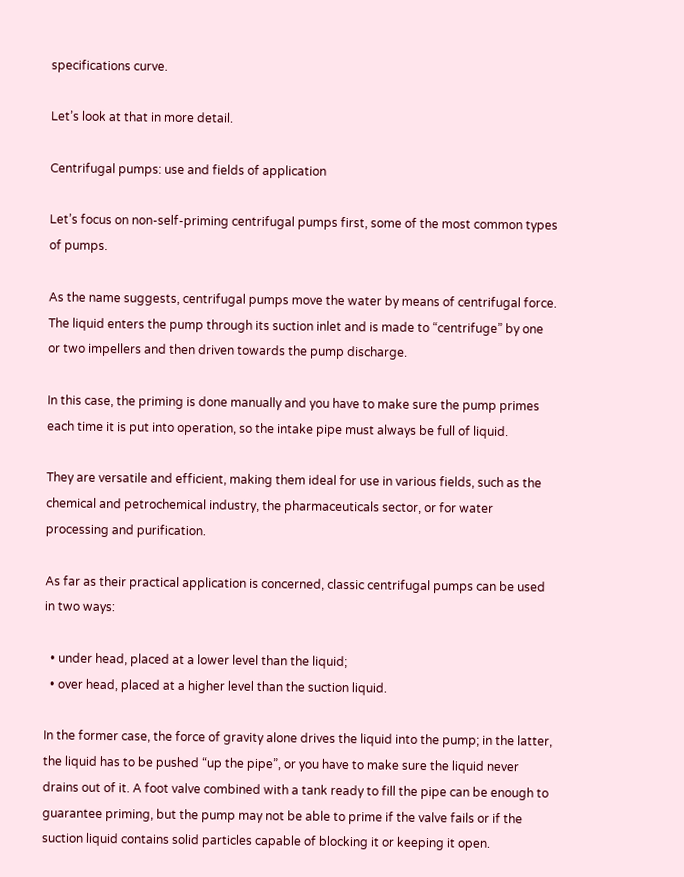specifications curve.

Let’s look at that in more detail.

Centrifugal pumps: use and fields of application

Let’s focus on non-self-priming centrifugal pumps first, some of the most common types of pumps.

As the name suggests, centrifugal pumps move the water by means of centrifugal force. The liquid enters the pump through its suction inlet and is made to “centrifuge” by one or two impellers and then driven towards the pump discharge.

In this case, the priming is done manually and you have to make sure the pump primes each time it is put into operation, so the intake pipe must always be full of liquid.

They are versatile and efficient, making them ideal for use in various fields, such as the chemical and petrochemical industry, the pharmaceuticals sector, or for water processing and purification.

As far as their practical application is concerned, classic centrifugal pumps can be used in two ways:

  • under head, placed at a lower level than the liquid;
  • over head, placed at a higher level than the suction liquid.

In the former case, the force of gravity alone drives the liquid into the pump; in the latter, the liquid has to be pushed “up the pipe”, or you have to make sure the liquid never drains out of it. A foot valve combined with a tank ready to fill the pipe can be enough to guarantee priming, but the pump may not be able to prime if the valve fails or if the suction liquid contains solid particles capable of blocking it or keeping it open.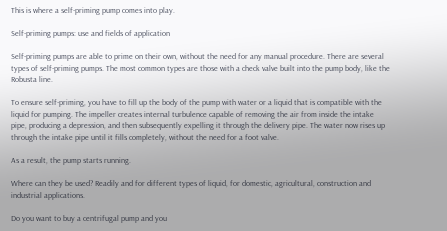This is where a self-priming pump comes into play.

Self-priming pumps: use and fields of application

Self-priming pumps are able to prime on their own, without the need for any manual procedure. There are several types of self-priming pumps. The most common types are those with a check valve built into the pump body, like the Robusta line.

To ensure self-priming, you have to fill up the body of the pump with water or a liquid that is compatible with the liquid for pumping. The impeller creates internal turbulence capable of removing the air from inside the intake pipe, producing a depression, and then subsequently expelling it through the delivery pipe. The water now rises up through the intake pipe until it fills completely, without the need for a foot valve.

As a result, the pump starts running.

Where can they be used? Readily and for different types of liquid, for domestic, agricultural, construction and industrial applications.

Do you want to buy a centrifugal pump and you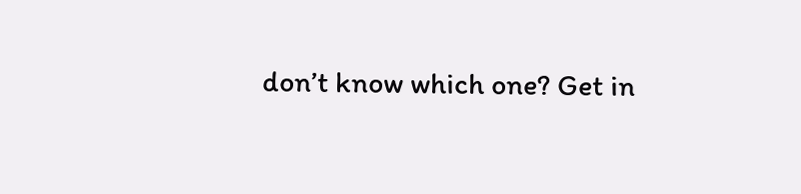don’t know which one? Get in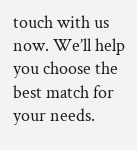touch with us now. We’ll help you choose the best match for your needs.